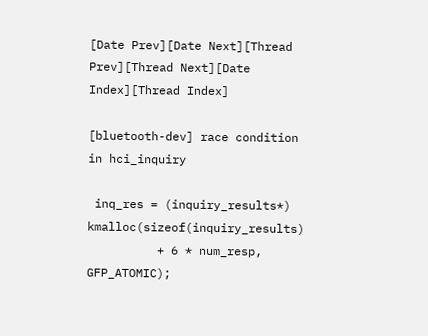[Date Prev][Date Next][Thread Prev][Thread Next][Date Index][Thread Index]

[bluetooth-dev] race condition in hci_inquiry

 inq_res = (inquiry_results*) kmalloc(sizeof(inquiry_results)
          + 6 * num_resp, GFP_ATOMIC);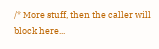/* More stuff, then the caller will block here...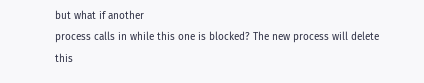but what if another
process calls in while this one is blocked? The new process will delete
this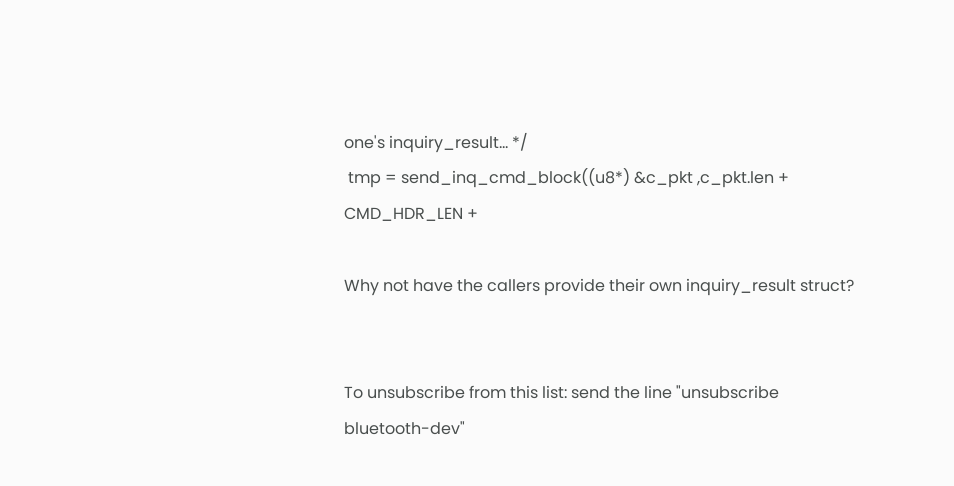one's inquiry_result... */
 tmp = send_inq_cmd_block((u8*) &c_pkt ,c_pkt.len + CMD_HDR_LEN +

Why not have the callers provide their own inquiry_result struct?


To unsubscribe from this list: send the line "unsubscribe bluetooth-dev"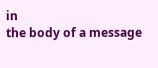in
the body of a message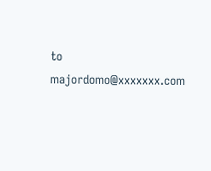to majordomo@xxxxxxx.com